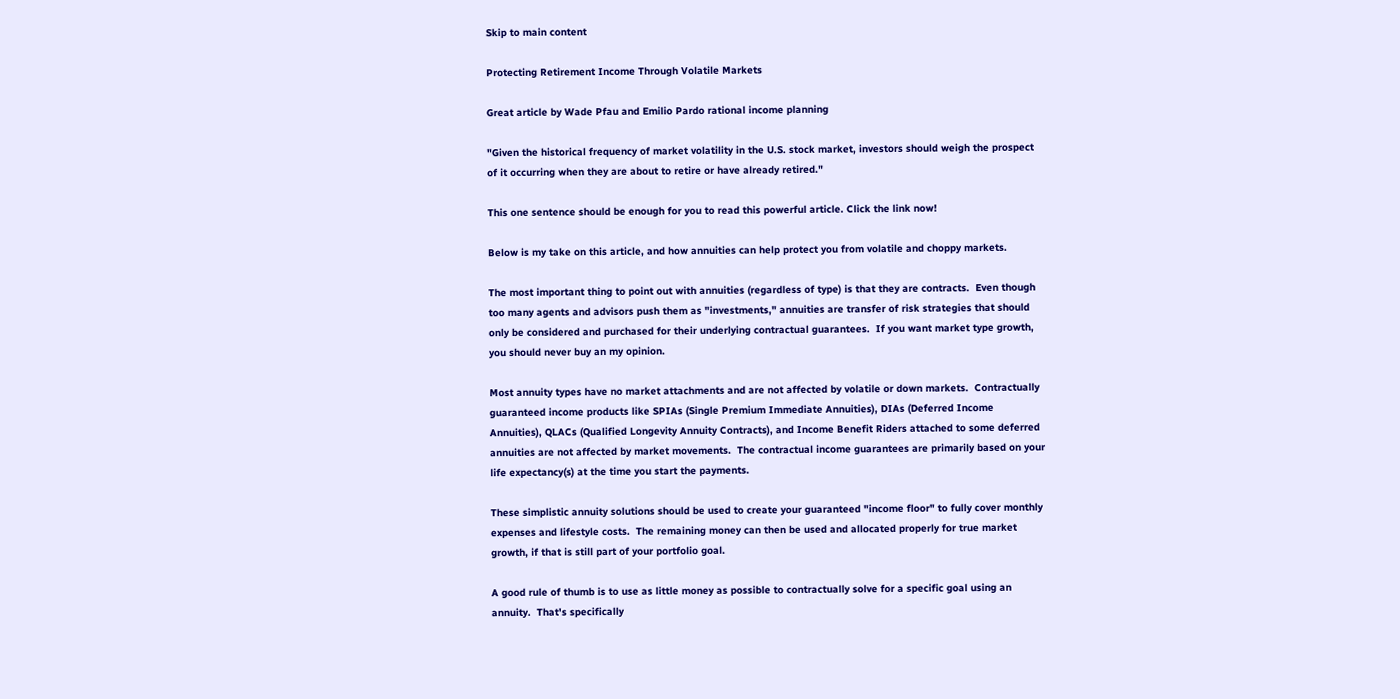Skip to main content

Protecting Retirement Income Through Volatile Markets

Great article by Wade Pfau and Emilio Pardo rational income planning

"Given the historical frequency of market volatility in the U.S. stock market, investors should weigh the prospect of it occurring when they are about to retire or have already retired."

This one sentence should be enough for you to read this powerful article. Click the link now!

Below is my take on this article, and how annuities can help protect you from volatile and choppy markets.

The most important thing to point out with annuities (regardless of type) is that they are contracts.  Even though too many agents and advisors push them as "investments," annuities are transfer of risk strategies that should only be considered and purchased for their underlying contractual guarantees.  If you want market type growth, you should never buy an my opinion.

Most annuity types have no market attachments and are not affected by volatile or down markets.  Contractually guaranteed income products like SPIAs (Single Premium Immediate Annuities), DIAs (Deferred Income Annuities), QLACs (Qualified Longevity Annuity Contracts), and Income Benefit Riders attached to some deferred annuities are not affected by market movements.  The contractual income guarantees are primarily based on your life expectancy(s) at the time you start the payments.

These simplistic annuity solutions should be used to create your guaranteed "income floor" to fully cover monthly expenses and lifestyle costs.  The remaining money can then be used and allocated properly for true market growth, if that is still part of your portfolio goal.

A good rule of thumb is to use as little money as possible to contractually solve for a specific goal using an annuity.  That's specifically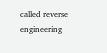called reverse engineering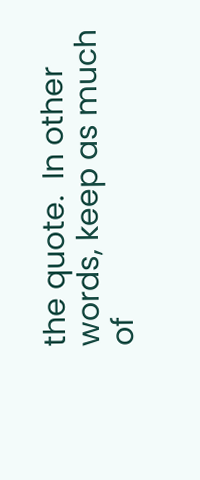the quote.  In other words, keep as much of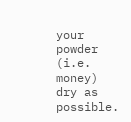your powder (i.e. money) dry as possible.